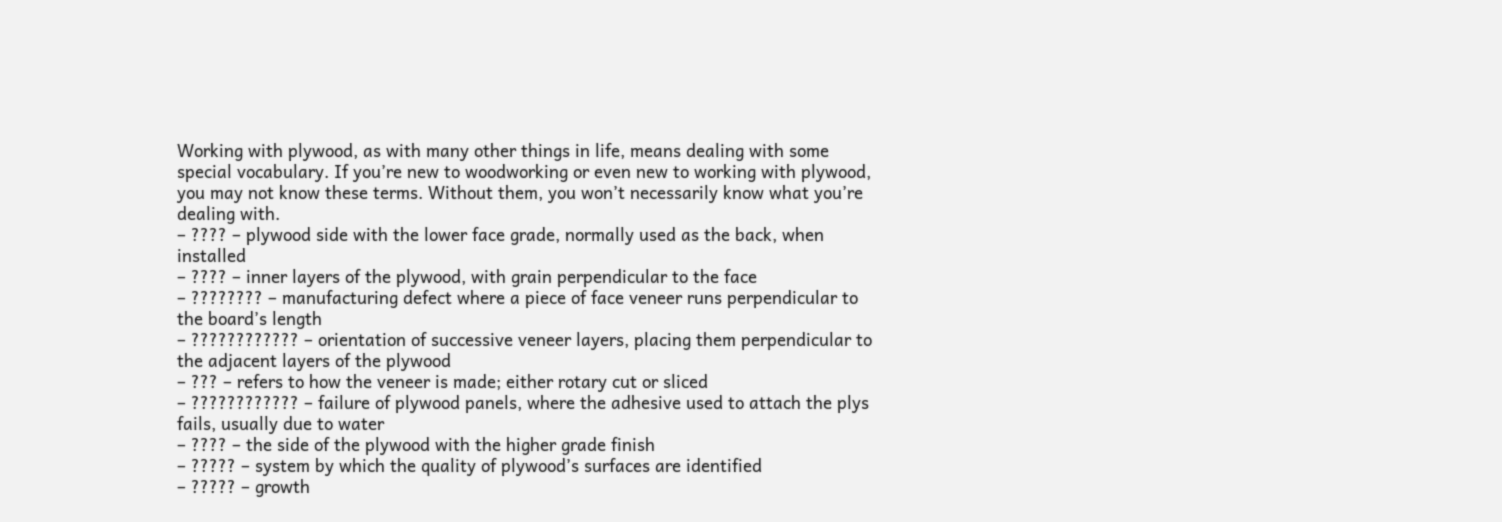Working with plywood, as with many other things in life, means dealing with some special vocabulary. If you’re new to woodworking or even new to working with plywood, you may not know these terms. Without them, you won’t necessarily know what you’re dealing with.
– ???? – plywood side with the lower face grade, normally used as the back, when installed
– ???? – inner layers of the plywood, with grain perpendicular to the face
– ???????? – manufacturing defect where a piece of face veneer runs perpendicular to the board’s length
– ???????????? – orientation of successive veneer layers, placing them perpendicular to the adjacent layers of the plywood
– ??? – refers to how the veneer is made; either rotary cut or sliced
– ???????????? – failure of plywood panels, where the adhesive used to attach the plys fails, usually due to water
– ???? – the side of the plywood with the higher grade finish
– ????? – system by which the quality of plywood’s surfaces are identified
– ????? – growth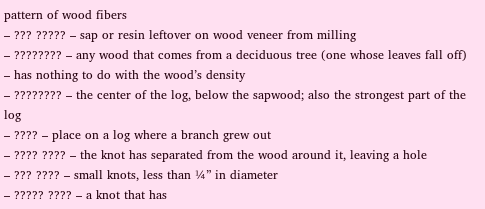pattern of wood fibers
– ??? ????? – sap or resin leftover on wood veneer from milling
– ???????? – any wood that comes from a deciduous tree (one whose leaves fall off) – has nothing to do with the wood’s density
– ???????? – the center of the log, below the sapwood; also the strongest part of the log
– ???? – place on a log where a branch grew out
– ???? ???? – the knot has separated from the wood around it, leaving a hole
– ??? ???? – small knots, less than ¼” in diameter
– ????? ???? – a knot that has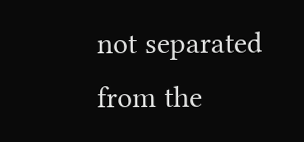not separated from the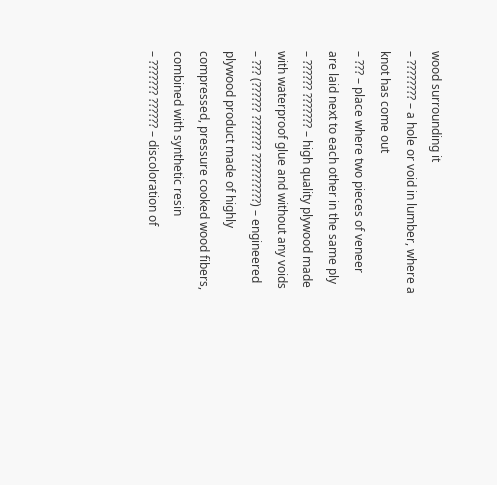wood surrounding it
– ???????? – a hole or void in lumber, where a knot has come out
– ??? – place where two pieces of veneer are laid next to each other in the same ply
– ?????? ??????? – high quality plywood made with waterproof glue and without any voids
– ??? (?????? ??????? ??????????) – engineered plywood product made of highly compressed, pressure cooked wood fibers, combined with synthetic resin
– ??????? ?????? – discoloration of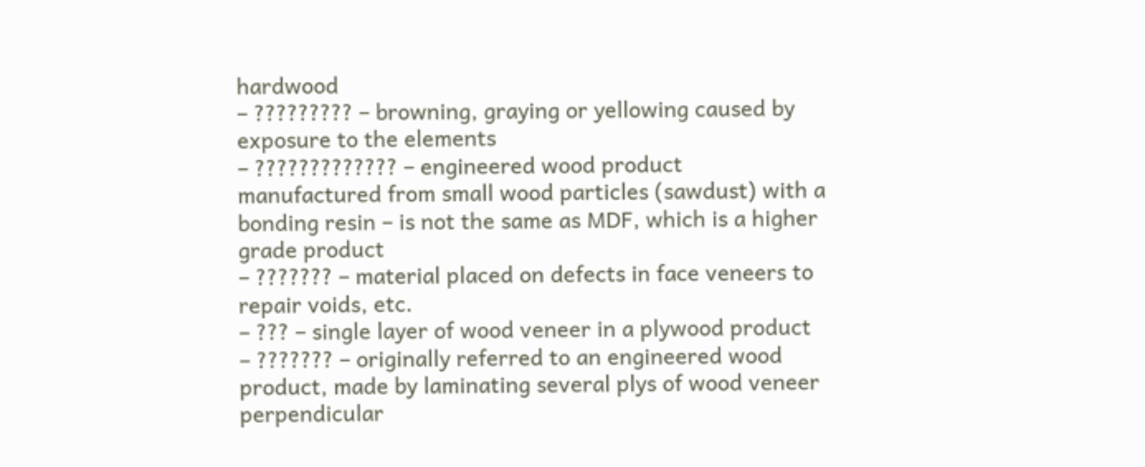hardwood
– ????????? – browning, graying or yellowing caused by exposure to the elements
– ????????????? – engineered wood product manufactured from small wood particles (sawdust) with a bonding resin – is not the same as MDF, which is a higher grade product
– ??????? – material placed on defects in face veneers to repair voids, etc.
– ??? – single layer of wood veneer in a plywood product
– ??????? – originally referred to an engineered wood product, made by laminating several plys of wood veneer perpendicular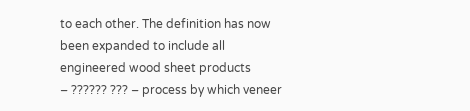to each other. The definition has now been expanded to include all engineered wood sheet products
– ?????? ??? – process by which veneer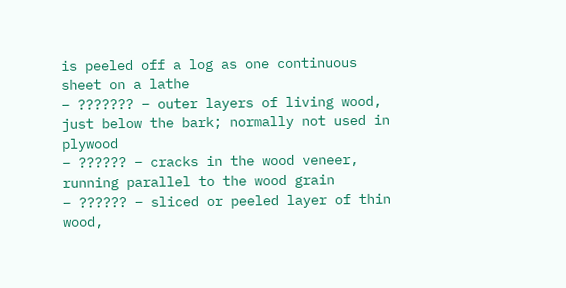is peeled off a log as one continuous sheet on a lathe
– ??????? – outer layers of living wood, just below the bark; normally not used in plywood
– ?????? – cracks in the wood veneer, running parallel to the wood grain
– ?????? – sliced or peeled layer of thin wood,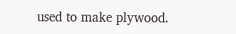used to make plywood.